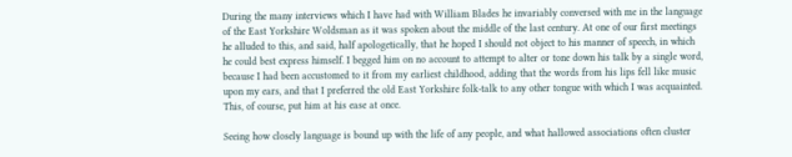During the many interviews which I have had with William Blades he invariably conversed with me in the language of the East Yorkshire Woldsman as it was spoken about the middle of the last century. At one of our first meetings he alluded to this, and said, half apologetically, that he hoped I should not object to his manner of speech, in which he could best express himself. I begged him on no account to attempt to alter or tone down his talk by a single word, because I had been accustomed to it from my earliest childhood, adding that the words from his lips fell like music upon my ears, and that I preferred the old East Yorkshire folk-talk to any other tongue with which I was acquainted. This, of course, put him at his ease at once.

Seeing how closely language is bound up with the life of any people, and what hallowed associations often cluster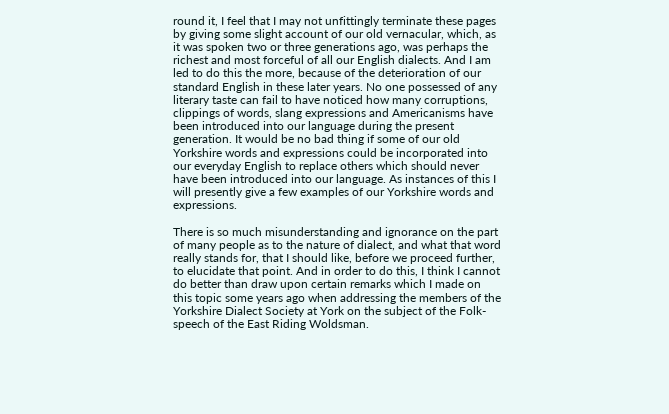round it, I feel that I may not unfittingly terminate these pages by giving some slight account of our old vernacular, which, as it was spoken two or three generations ago, was perhaps the richest and most forceful of all our English dialects. And I am led to do this the more, because of the deterioration of our standard English in these later years. No one possessed of any literary taste can fail to have noticed how many corruptions, clippings of words, slang expressions and Americanisms have been introduced into our language during the present generation. It would be no bad thing if some of our old Yorkshire words and expressions could be incorporated into our everyday English to replace others which should never have been introduced into our language. As instances of this I will presently give a few examples of our Yorkshire words and expressions.

There is so much misunderstanding and ignorance on the part of many people as to the nature of dialect, and what that word really stands for, that I should like, before we proceed further, to elucidate that point. And in order to do this, I think I cannot do better than draw upon certain remarks which I made on this topic some years ago when addressing the members of the Yorkshire Dialect Society at York on the subject of the Folk-speech of the East Riding Woldsman.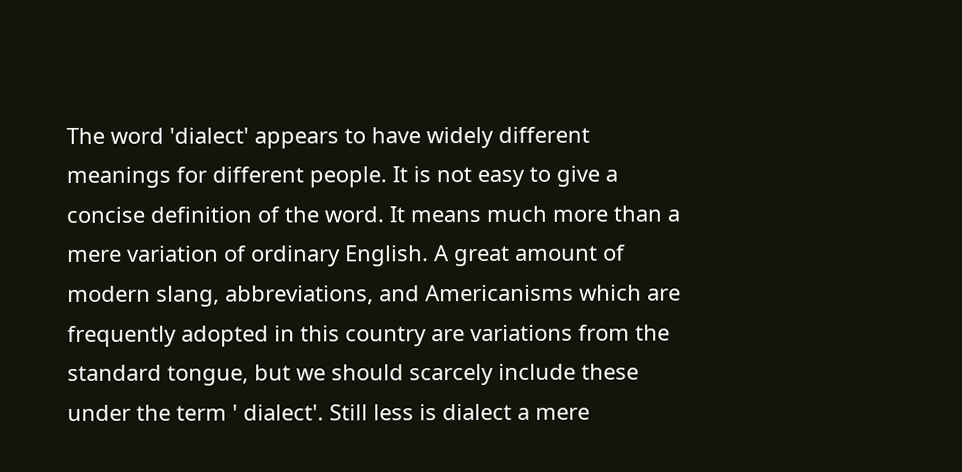The word 'dialect' appears to have widely different meanings for different people. It is not easy to give a concise definition of the word. It means much more than a mere variation of ordinary English. A great amount of modern slang, abbreviations, and Americanisms which are frequently adopted in this country are variations from the standard tongue, but we should scarcely include these under the term ' dialect'. Still less is dialect a mere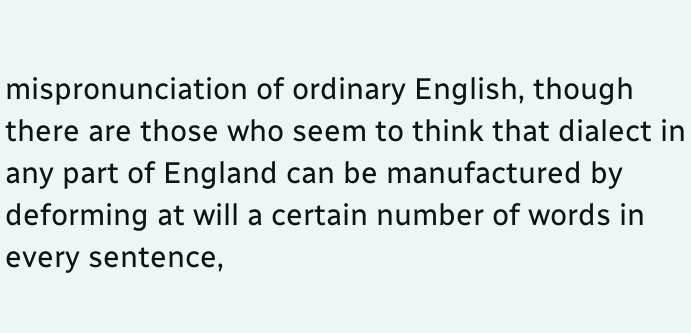mispronunciation of ordinary English, though there are those who seem to think that dialect in any part of England can be manufactured by deforming at will a certain number of words in every sentence,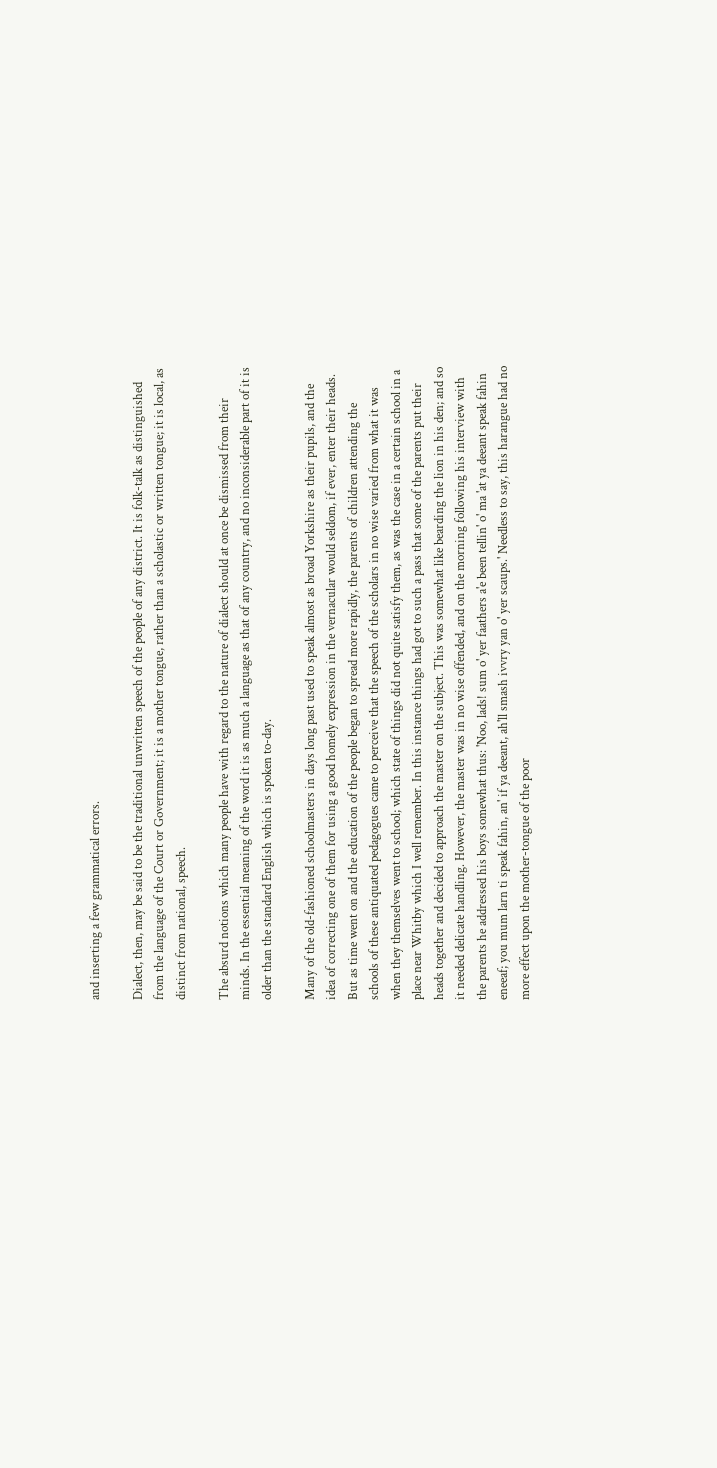and inserting a few grammatical errors.

Dialect, then, may be said to be the traditional unwritten speech of the people of any district. It is folk-talk as distinguished from the language of the Court or Government; it is a mother tongue, rather than a scholastic or written tongue; it is local, as distinct from national, speech.

The absurd notions which many people have with regard to the nature of dialect should at once be dismissed from their minds. In the essential meaning of the word it is as much a language as that of any country, and no inconsiderable part of it is older than the standard English which is spoken to-day.

Many of the old-fashioned schoolmasters in days long past used to speak almost as broad Yorkshire as their pupils, and the idea of correcting one of them for using a good homely expression in the vernacular would seldom, if ever, enter their heads. But as time went on and the education of the people began to spread more rapidly, the parents of children attending the schools of these antiquated pedagogues came to perceive that the speech of the scholars in no wise varied from what it was when they themselves went to school; which state of things did not quite satisfy them, as was the case in a certain school in a place near Whitby which I well remember. In this instance things had got to such a pass that some of the parents put their heads together and decided to approach the master on the subject. This was somewhat like bearding the lion in his den; and so it needed delicate handling. However, the master was in no wise offended, and on the morning following his interview with the parents he addressed his boys somewhat thus: 'Noo, lads! sum o' yer faathers a'e been tellin' o' ma 'at ya deeant speak fahin eneeaf; you mum larn ti speak fahin, an' if ya deeant, ah'll smash ivvry yan o' yer scaups.' Needless to say, this harangue had no more effect upon the mother-tongue of the poor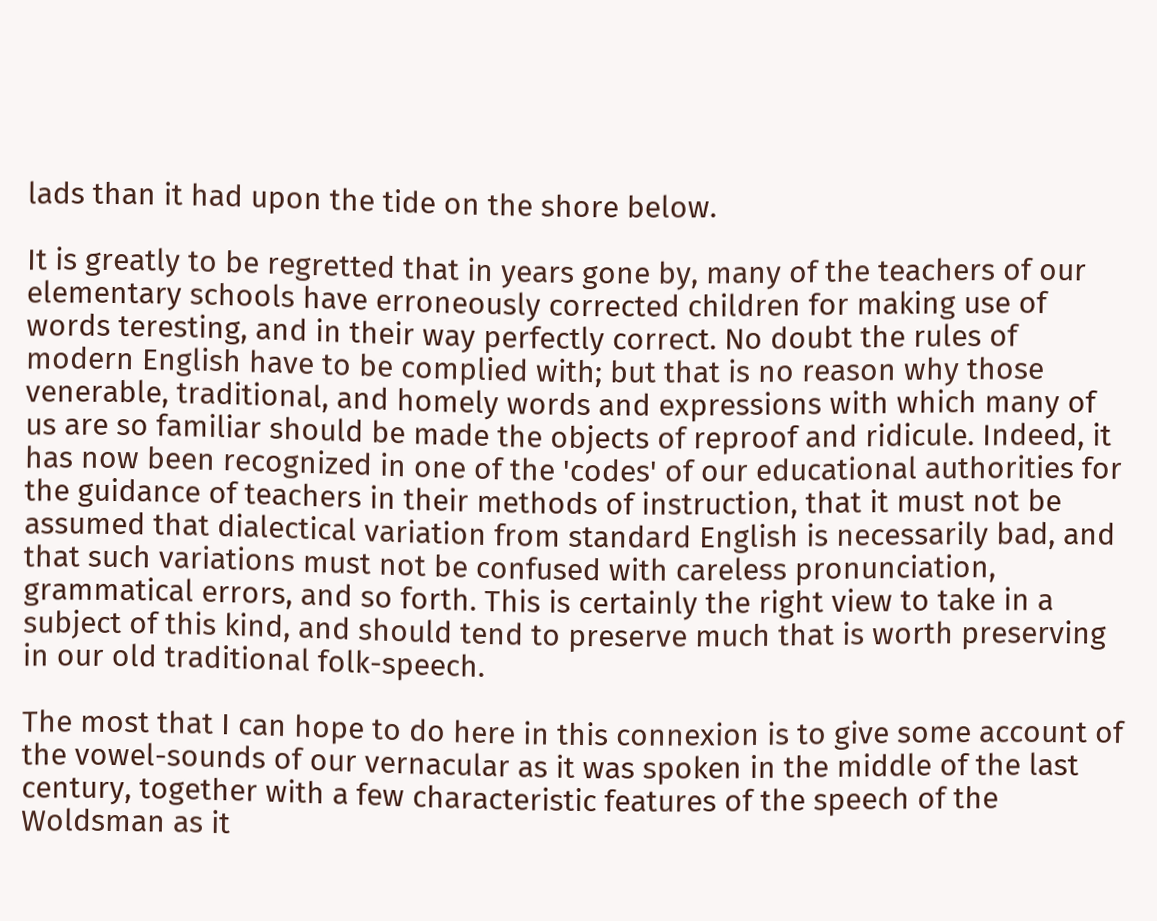lads than it had upon the tide on the shore below.

It is greatly to be regretted that in years gone by, many of the teachers of our elementary schools have erroneously corrected children for making use of words teresting, and in their way perfectly correct. No doubt the rules of modern English have to be complied with; but that is no reason why those venerable, traditional, and homely words and expressions with which many of us are so familiar should be made the objects of reproof and ridicule. Indeed, it has now been recognized in one of the 'codes' of our educational authorities for the guidance of teachers in their methods of instruction, that it must not be assumed that dialectical variation from standard English is necessarily bad, and that such variations must not be confused with careless pronunciation, grammatical errors, and so forth. This is certainly the right view to take in a subject of this kind, and should tend to preserve much that is worth preserving in our old traditional folk-speech.

The most that I can hope to do here in this connexion is to give some account of the vowel-sounds of our vernacular as it was spoken in the middle of the last century, together with a few characteristic features of the speech of the Woldsman as it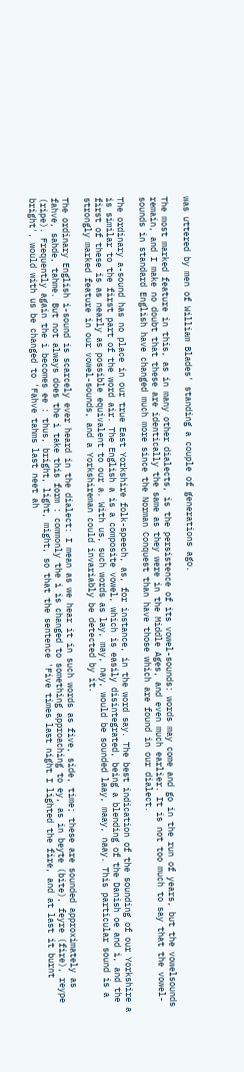was uttered by men of William Blades' standing a couple of generations ago.

The most marked feature in this, as in many other dialects, is the persistence of its vowel-sounds: words may come and go in the run of years, but the vowelsounds remain, and I make no doubt that these are identically the same as they were in the Middle Ages, and even much earlier. It is not too much to say that the vowel-sounds in standard English have changed much more since the Norman Conquest than have those which are found in our dialect.

The ordinary a-sound has no place in our true East Yorkshire folk-speech, as, for instance, in the word say. The best indication of the sounding of our Yorkshire a is similar to the first part of the word air. The English a is a composite vowel, which is easily disintegrated, being a blending of the Danish oe and i, and the first of these is as nearly as possible equivalent to our a. With us, such words as lay, may, nay, would be sounded laay, maay, naay. This particular sound is a strongly marked feature in our vowel-sounds, and a Yorkshireman could invariably be detected by it.

The ordinary English i-sound is scarcely ever heard in the dialect: I mean as we hear it in such words as five, side, time; these are sounded approximately as fahve, sahde, tahme. But not always does the i take this form : commonly the i is changed to something approaching to ey, as in beyte (bite), feyre (fire), reype (ripe). Frequently again the i becomes ee : thus, bright, light, might, so that the sentence 'Five times last night I lighted the fire, and at last it burnt bright', would with us be changed to 'Fahve tahms last neet ah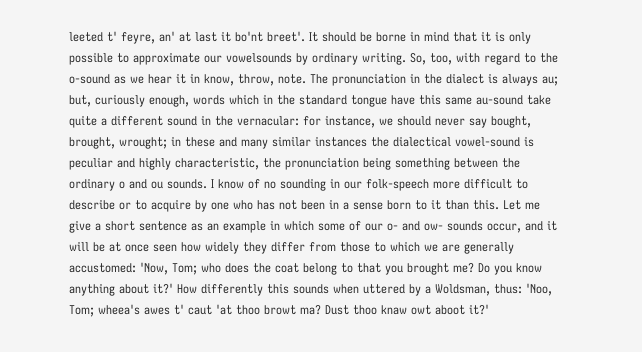leeted t' feyre, an' at last it bo'nt breet'. It should be borne in mind that it is only possible to approximate our vowelsounds by ordinary writing. So, too, with regard to the o-sound as we hear it in know, throw, note. The pronunciation in the dialect is always au; but, curiously enough, words which in the standard tongue have this same au-sound take quite a different sound in the vernacular: for instance, we should never say bought, brought, wrought; in these and many similar instances the dialectical vowel-sound is peculiar and highly characteristic, the pronunciation being something between the ordinary o and ou sounds. I know of no sounding in our folk-speech more difficult to describe or to acquire by one who has not been in a sense born to it than this. Let me give a short sentence as an example in which some of our o- and ow- sounds occur, and it will be at once seen how widely they differ from those to which we are generally accustomed: 'Now, Tom; who does the coat belong to that you brought me? Do you know anything about it?' How differently this sounds when uttered by a Woldsman, thus: 'Noo, Tom; wheea's awes t' caut 'at thoo browt ma? Dust thoo knaw owt aboot it?'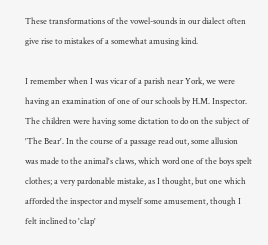These transformations of the vowel-sounds in our dialect often give rise to mistakes of a somewhat amusing kind.

I remember when I was vicar of a parish near York, we were having an examination of one of our schools by H.M. Inspector. The children were having some dictation to do on the subject of 'The Bear'. In the course of a passage read out, some allusion was made to the animal's claws, which word one of the boys spelt clothes; a very pardonable mistake, as I thought, but one which afforded the inspector and myself some amusement, though I felt inclined to 'clap'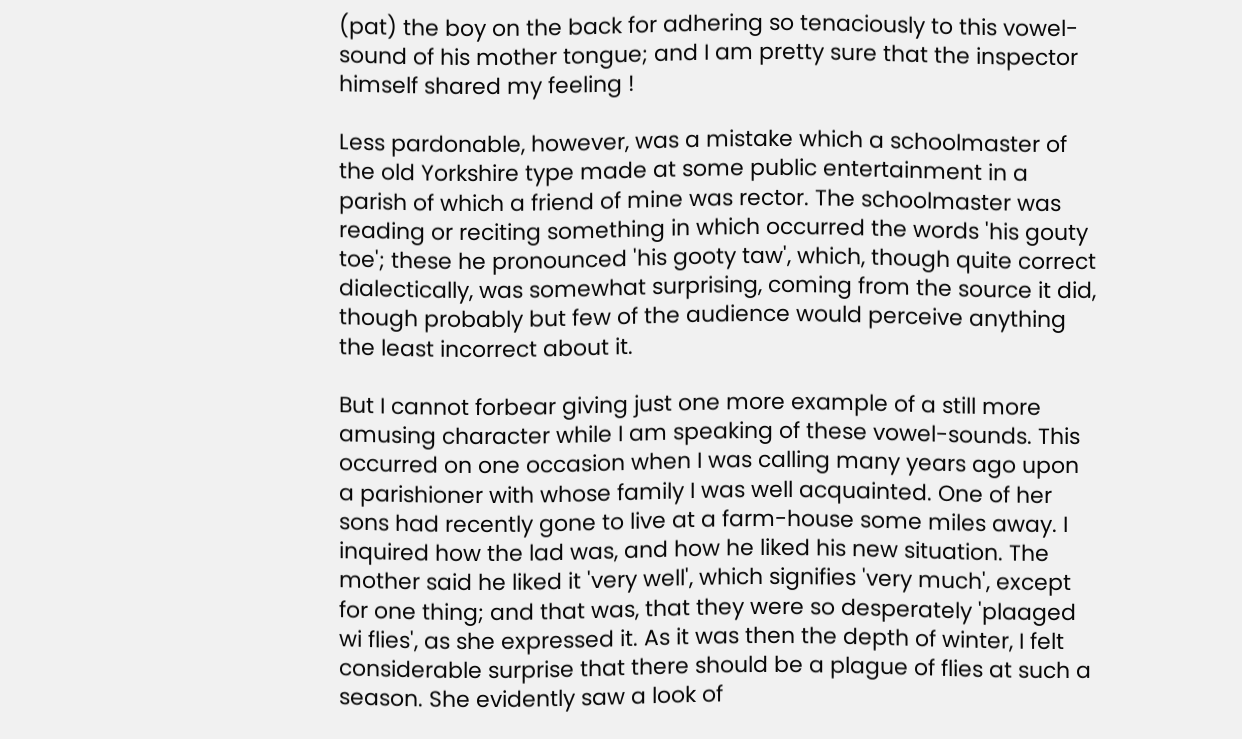(pat) the boy on the back for adhering so tenaciously to this vowel-sound of his mother tongue; and I am pretty sure that the inspector himself shared my feeling !

Less pardonable, however, was a mistake which a schoolmaster of the old Yorkshire type made at some public entertainment in a parish of which a friend of mine was rector. The schoolmaster was reading or reciting something in which occurred the words 'his gouty toe'; these he pronounced 'his gooty taw', which, though quite correct dialectically, was somewhat surprising, coming from the source it did, though probably but few of the audience would perceive anything the least incorrect about it.

But I cannot forbear giving just one more example of a still more amusing character while I am speaking of these vowel-sounds. This occurred on one occasion when I was calling many years ago upon a parishioner with whose family I was well acquainted. One of her sons had recently gone to live at a farm-house some miles away. I inquired how the lad was, and how he liked his new situation. The mother said he liked it 'very well', which signifies 'very much', except for one thing; and that was, that they were so desperately 'plaaged wi flies', as she expressed it. As it was then the depth of winter, I felt considerable surprise that there should be a plague of flies at such a season. She evidently saw a look of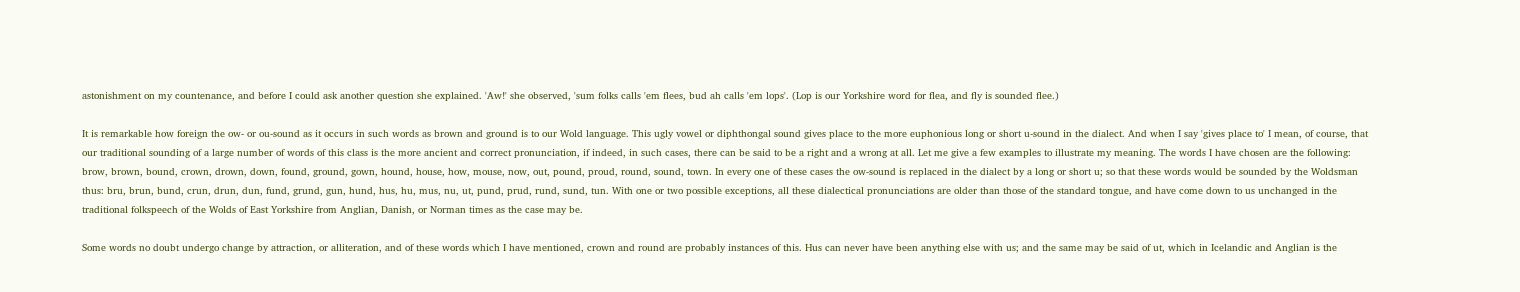astonishment on my countenance, and before I could ask another question she explained. 'Aw!' she observed, 'sum folks calls 'em flees, bud ah calls 'em lops'. (Lop is our Yorkshire word for flea, and fly is sounded flee.)

It is remarkable how foreign the ow- or ou-sound as it occurs in such words as brown and ground is to our Wold language. This ugly vowel or diphthongal sound gives place to the more euphonious long or short u-sound in the dialect. And when I say 'gives place to' I mean, of course, that our traditional sounding of a large number of words of this class is the more ancient and correct pronunciation, if indeed, in such cases, there can be said to be a right and a wrong at all. Let me give a few examples to illustrate my meaning. The words I have chosen are the following: brow, brown, bound, crown, drown, down, found, ground, gown, hound, house, how, mouse, now, out, pound, proud, round, sound, town. In every one of these cases the ow-sound is replaced in the dialect by a long or short u; so that these words would be sounded by the Woldsman thus: bru, brun, bund, crun, drun, dun, fund, grund, gun, hund, hus, hu, mus, nu, ut, pund, prud, rund, sund, tun. With one or two possible exceptions, all these dialectical pronunciations are older than those of the standard tongue, and have come down to us unchanged in the traditional folkspeech of the Wolds of East Yorkshire from Anglian, Danish, or Norman times as the case may be.

Some words no doubt undergo change by attraction, or alliteration, and of these words which I have mentioned, crown and round are probably instances of this. Hus can never have been anything else with us; and the same may be said of ut, which in Icelandic and Anglian is the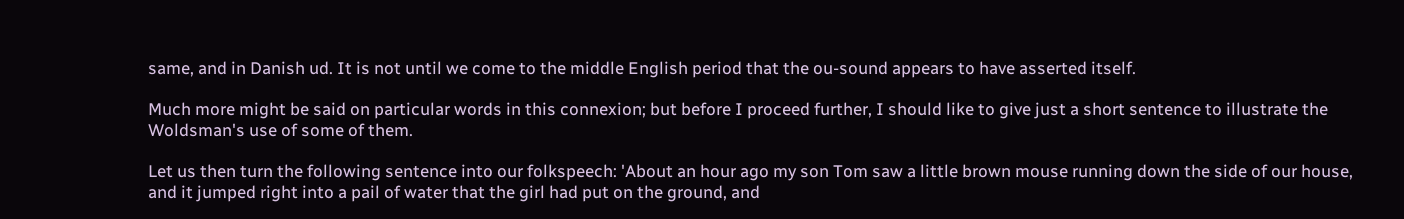same, and in Danish ud. It is not until we come to the middle English period that the ou-sound appears to have asserted itself.

Much more might be said on particular words in this connexion; but before I proceed further, I should like to give just a short sentence to illustrate the Woldsman's use of some of them.

Let us then turn the following sentence into our folkspeech: 'About an hour ago my son Tom saw a little brown mouse running down the side of our house, and it jumped right into a pail of water that the girl had put on the ground, and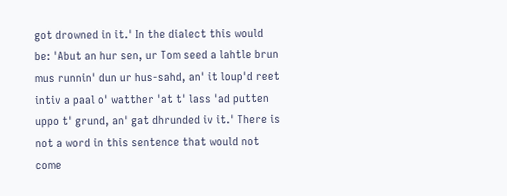got drowned in it.' In the dialect this would be: 'Abut an hur sen, ur Tom seed a lahtle brun mus runnin' dun ur hus-sahd, an' it loup'd reet intiv a paal o' watther 'at t' lass 'ad putten uppo t' grund, an' gat dhrunded iv it.' There is not a word in this sentence that would not come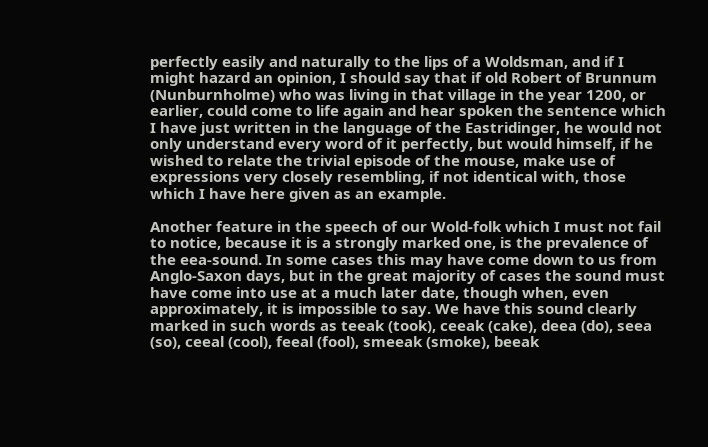perfectly easily and naturally to the lips of a Woldsman, and if I might hazard an opinion, I should say that if old Robert of Brunnum (Nunburnholme) who was living in that village in the year 1200, or earlier, could come to life again and hear spoken the sentence which I have just written in the language of the Eastridinger, he would not only understand every word of it perfectly, but would himself, if he wished to relate the trivial episode of the mouse, make use of expressions very closely resembling, if not identical with, those which I have here given as an example.

Another feature in the speech of our Wold-folk which I must not fail to notice, because it is a strongly marked one, is the prevalence of the eea-sound. In some cases this may have come down to us from Anglo-Saxon days, but in the great majority of cases the sound must have come into use at a much later date, though when, even approximately, it is impossible to say. We have this sound clearly marked in such words as teeak (took), ceeak (cake), deea (do), seea (so), ceeal (cool), feeal (fool), smeeak (smoke), beeak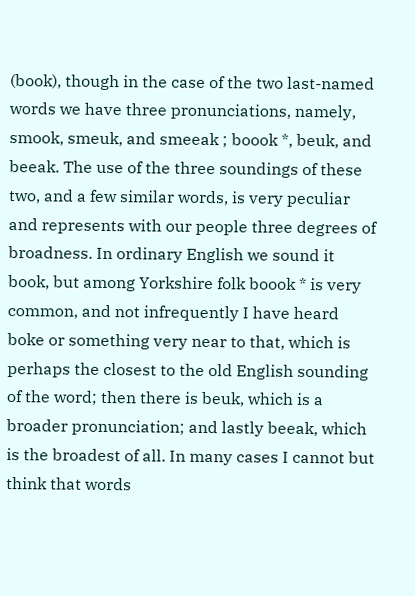(book), though in the case of the two last-named words we have three pronunciations, namely, smook, smeuk, and smeeak ; boook *, beuk, and beeak. The use of the three soundings of these two, and a few similar words, is very peculiar and represents with our people three degrees of broadness. In ordinary English we sound it book, but among Yorkshire folk boook * is very common, and not infrequently I have heard boke or something very near to that, which is perhaps the closest to the old English sounding of the word; then there is beuk, which is a broader pronunciation; and lastly beeak, which is the broadest of all. In many cases I cannot but think that words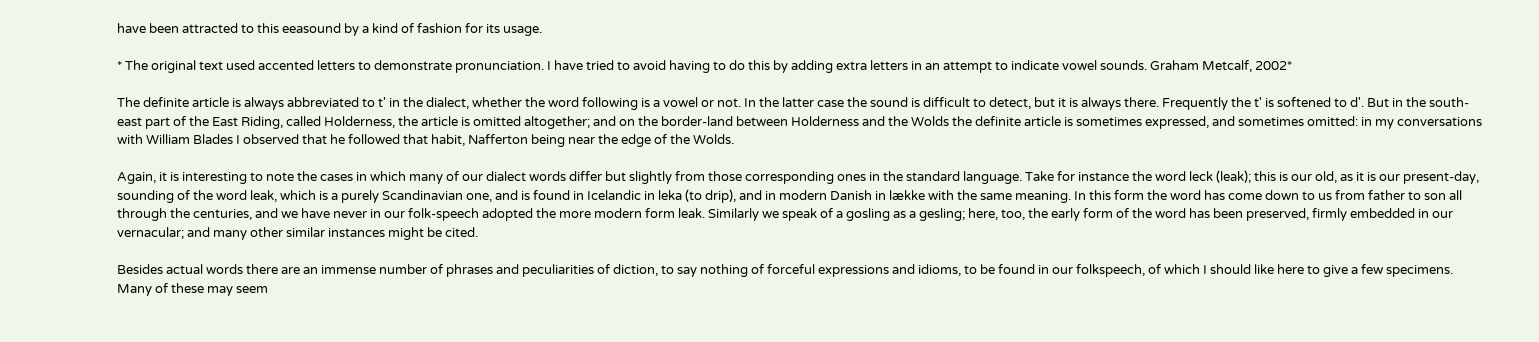have been attracted to this eeasound by a kind of fashion for its usage.

* The original text used accented letters to demonstrate pronunciation. I have tried to avoid having to do this by adding extra letters in an attempt to indicate vowel sounds. Graham Metcalf, 2002*

The definite article is always abbreviated to t' in the dialect, whether the word following is a vowel or not. In the latter case the sound is difficult to detect, but it is always there. Frequently the t' is softened to d'. But in the south-east part of the East Riding, called Holderness, the article is omitted altogether; and on the border-land between Holderness and the Wolds the definite article is sometimes expressed, and sometimes omitted: in my conversations with William Blades I observed that he followed that habit, Nafferton being near the edge of the Wolds.

Again, it is interesting to note the cases in which many of our dialect words differ but slightly from those corresponding ones in the standard language. Take for instance the word leck (leak); this is our old, as it is our present-day, sounding of the word leak, which is a purely Scandinavian one, and is found in Icelandic in leka (to drip), and in modern Danish in lække with the same meaning. In this form the word has come down to us from father to son all through the centuries, and we have never in our folk-speech adopted the more modern form leak. Similarly we speak of a gosling as a gesling; here, too, the early form of the word has been preserved, firmly embedded in our vernacular; and many other similar instances might be cited.

Besides actual words there are an immense number of phrases and peculiarities of diction, to say nothing of forceful expressions and idioms, to be found in our folkspeech, of which I should like here to give a few specimens. Many of these may seem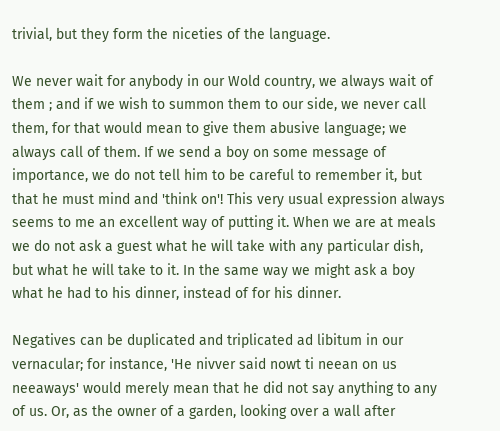trivial, but they form the niceties of the language.

We never wait for anybody in our Wold country, we always wait of them ; and if we wish to summon them to our side, we never call them, for that would mean to give them abusive language; we always call of them. If we send a boy on some message of importance, we do not tell him to be careful to remember it, but that he must mind and 'think on'! This very usual expression always seems to me an excellent way of putting it. When we are at meals we do not ask a guest what he will take with any particular dish, but what he will take to it. In the same way we might ask a boy what he had to his dinner, instead of for his dinner.

Negatives can be duplicated and triplicated ad libitum in our vernacular; for instance, 'He nivver said nowt ti neean on us neeaways' would merely mean that he did not say anything to any of us. Or, as the owner of a garden, looking over a wall after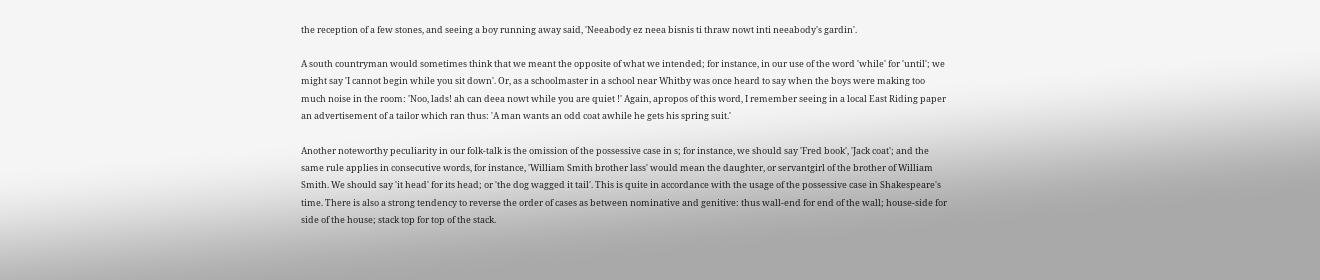the reception of a few stones, and seeing a boy running away said, 'Neeabody ez neea bisnis ti thraw nowt inti neeabody's gardin'.

A south countryman would sometimes think that we meant the opposite of what we intended; for instance, in our use of the word 'while' for 'until'; we might say 'I cannot begin while you sit down'. Or, as a schoolmaster in a school near Whitby was once heard to say when the boys were making too much noise in the room: 'Noo, lads! ah can deea nowt while you are quiet !' Again, apropos of this word, I remember seeing in a local East Riding paper an advertisement of a tailor which ran thus: 'A man wants an odd coat awhile he gets his spring suit.'

Another noteworthy peculiarity in our folk-talk is the omission of the possessive case in s; for instance, we should say 'Fred book', 'Jack coat'; and the same rule applies in consecutive words, for instance, 'William Smith brother lass' would mean the daughter, or servantgirl of the brother of William Smith. We should say 'it head' for its head; or 'the dog wagged it tail'. This is quite in accordance with the usage of the possessive case in Shakespeare's time. There is also a strong tendency to reverse the order of cases as between nominative and genitive: thus wall-end for end of the wall; house-side for side of the house; stack top for top of the stack.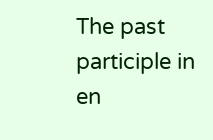The past participle in en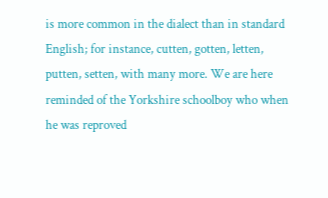is more common in the dialect than in standard English; for instance, cutten, gotten, letten, putten, setten, with many more. We are here reminded of the Yorkshire schoolboy who when he was reproved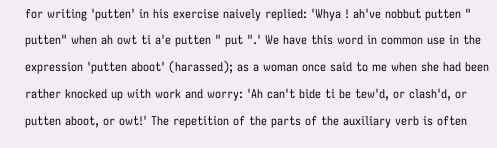for writing 'putten' in his exercise naively replied: 'Whya ! ah've nobbut putten " putten" when ah owt ti a'e putten " put ".' We have this word in common use in the expression 'putten aboot' (harassed); as a woman once said to me when she had been rather knocked up with work and worry: 'Ah can't bide ti be tew'd, or clash'd, or putten aboot, or owt!' The repetition of the parts of the auxiliary verb is often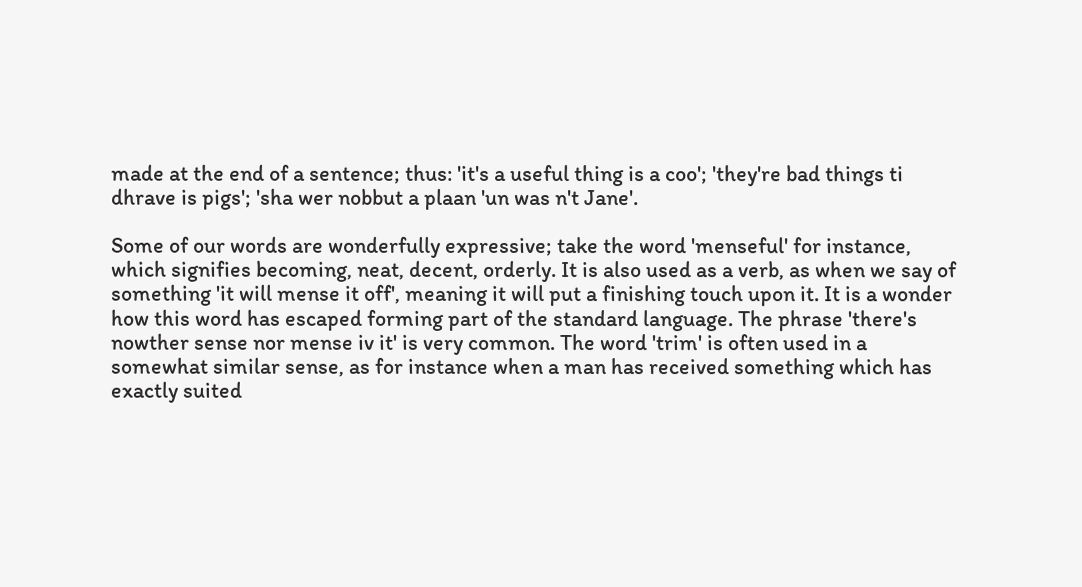made at the end of a sentence; thus: 'it's a useful thing is a coo'; 'they're bad things ti dhrave is pigs'; 'sha wer nobbut a plaan 'un was n't Jane'.

Some of our words are wonderfully expressive; take the word 'menseful' for instance, which signifies becoming, neat, decent, orderly. It is also used as a verb, as when we say of something 'it will mense it off', meaning it will put a finishing touch upon it. It is a wonder how this word has escaped forming part of the standard language. The phrase 'there's nowther sense nor mense iv it' is very common. The word 'trim' is often used in a somewhat similar sense, as for instance when a man has received something which has exactly suited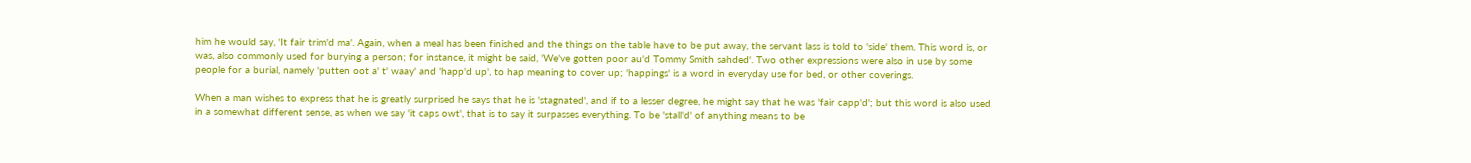him he would say, 'It fair trim'd ma'. Again, when a meal has been finished and the things on the table have to be put away, the servant lass is told to 'side' them. This word is, or was, also commonly used for burying a person; for instance, it might be said, 'We've gotten poor au'd Tommy Smith sahded'. Two other expressions were also in use by some people for a burial, namely 'putten oot a' t' waay' and 'happ'd up', to hap meaning to cover up; 'happings' is a word in everyday use for bed, or other coverings.

When a man wishes to express that he is greatly surprised he says that he is 'stagnated', and if to a lesser degree, he might say that he was 'fair capp'd'; but this word is also used in a somewhat different sense, as when we say 'it caps owt', that is to say it surpasses everything. To be 'stall'd' of anything means to be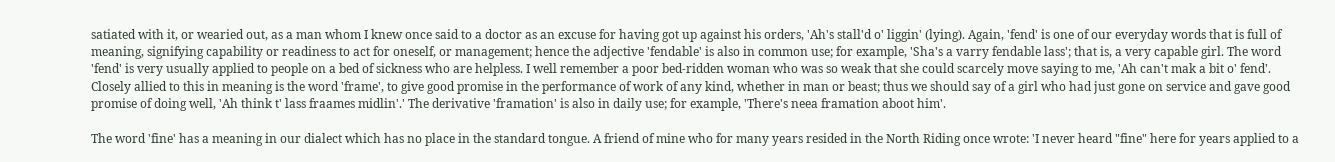satiated with it, or wearied out, as a man whom I knew once said to a doctor as an excuse for having got up against his orders, 'Ah's stall'd o' liggin' (lying). Again, 'fend' is one of our everyday words that is full of meaning, signifying capability or readiness to act for oneself, or management; hence the adjective 'fendable' is also in common use; for example, 'Sha's a varry fendable lass'; that is, a very capable girl. The word 'fend' is very usually applied to people on a bed of sickness who are helpless. I well remember a poor bed-ridden woman who was so weak that she could scarcely move saying to me, 'Ah can't mak a bit o' fend'. Closely allied to this in meaning is the word 'frame', to give good promise in the performance of work of any kind, whether in man or beast; thus we should say of a girl who had just gone on service and gave good promise of doing well, 'Ah think t' lass fraames midlin'.' The derivative 'framation' is also in daily use; for example, 'There's neea framation aboot him'.

The word 'fine' has a meaning in our dialect which has no place in the standard tongue. A friend of mine who for many years resided in the North Riding once wrote: 'I never heard "fine" here for years applied to a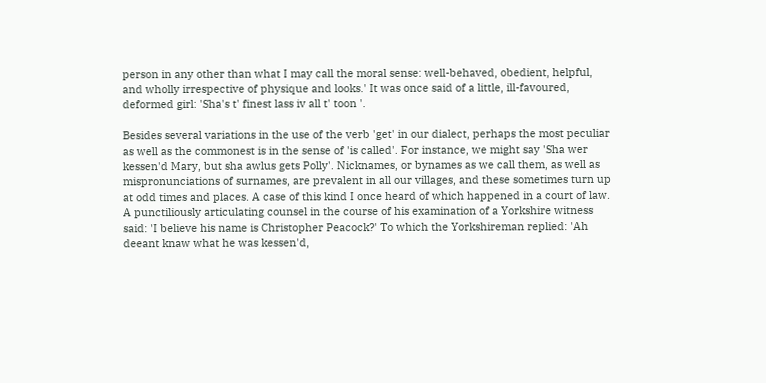person in any other than what I may call the moral sense: well-behaved, obedient, helpful, and wholly irrespective of physique and looks.' It was once said of a little, ill-favoured, deformed girl: 'Sha's t' finest lass iv all t' toon '.

Besides several variations in the use of the verb 'get' in our dialect, perhaps the most peculiar as well as the commonest is in the sense of 'is called'. For instance, we might say 'Sha wer kessen'd Mary, but sha awlus gets Polly'. Nicknames, or bynames as we call them, as well as mispronunciations of surnames, are prevalent in all our villages, and these sometimes turn up at odd times and places. A case of this kind I once heard of which happened in a court of law. A punctiliously articulating counsel in the course of his examination of a Yorkshire witness said: 'I believe his name is Christopher Peacock?' To which the Yorkshireman replied: 'Ah deeant knaw what he was kessen'd,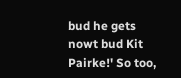bud he gets nowt bud Kit Pairke!' So too,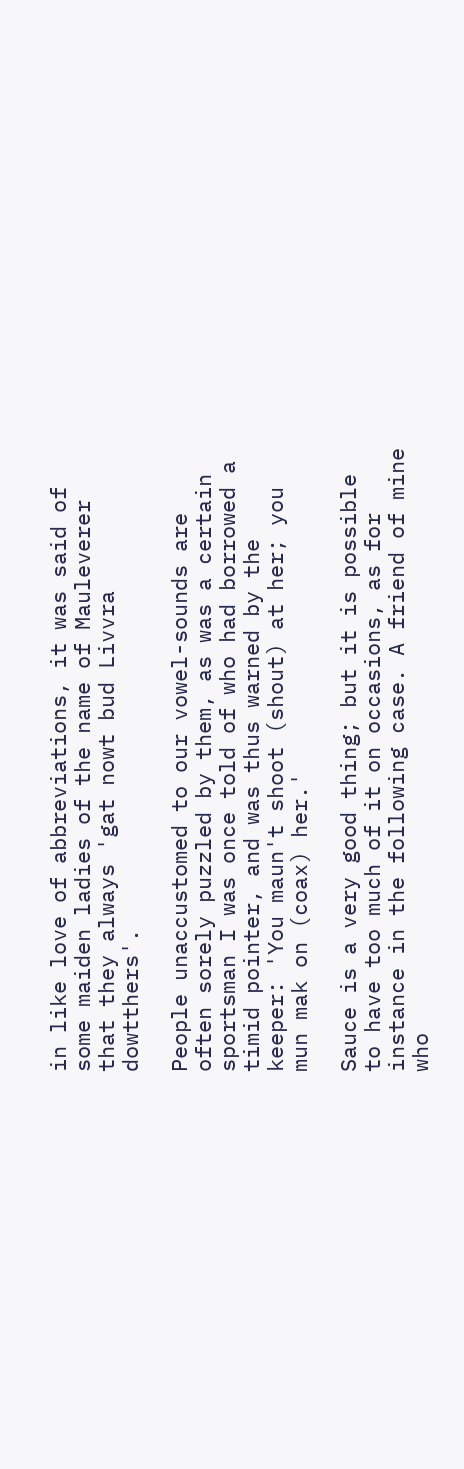in like love of abbreviations, it was said of some maiden ladies of the name of Mauleverer that they always 'gat nowt bud Livvra dowtthers'.

People unaccustomed to our vowel-sounds are often sorely puzzled by them, as was a certain sportsman I was once told of who had borrowed a timid pointer, and was thus warned by the keeper: 'You maun't shoot (shout) at her; you mun mak on (coax) her.'

Sauce is a very good thing; but it is possible to have too much of it on occasions, as for instance in the following case. A friend of mine who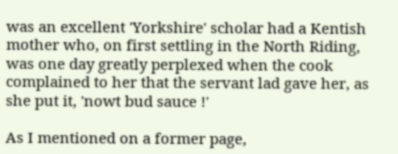was an excellent 'Yorkshire' scholar had a Kentish mother who, on first settling in the North Riding, was one day greatly perplexed when the cook complained to her that the servant lad gave her, as she put it, 'nowt bud sauce !'

As I mentioned on a former page,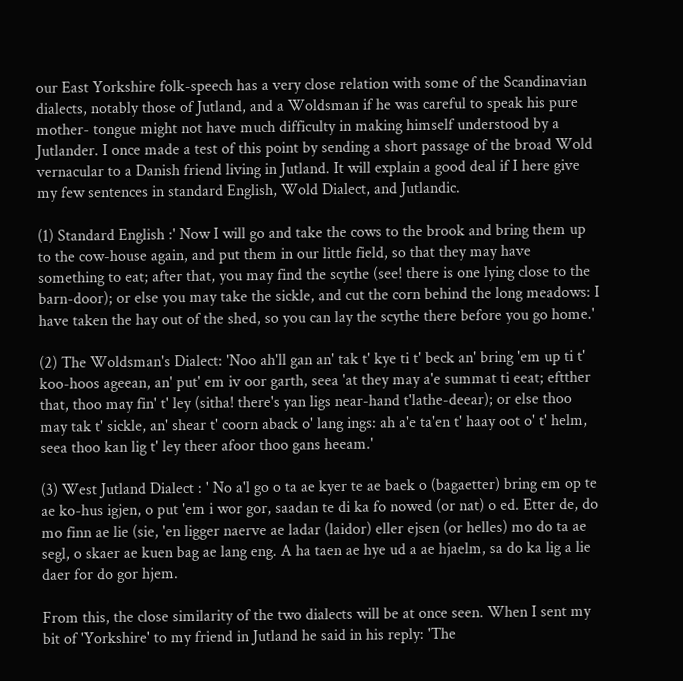our East Yorkshire folk-speech has a very close relation with some of the Scandinavian dialects, notably those of Jutland, and a Woldsman if he was careful to speak his pure mother- tongue might not have much difficulty in making himself understood by a Jutlander. I once made a test of this point by sending a short passage of the broad Wold vernacular to a Danish friend living in Jutland. It will explain a good deal if I here give my few sentences in standard English, Wold Dialect, and Jutlandic.

(1) Standard English :' Now I will go and take the cows to the brook and bring them up to the cow-house again, and put them in our little field, so that they may have something to eat; after that, you may find the scythe (see! there is one lying close to the barn-door); or else you may take the sickle, and cut the corn behind the long meadows: I have taken the hay out of the shed, so you can lay the scythe there before you go home.'

(2) The Woldsman's Dialect: 'Noo ah'll gan an' tak t' kye ti t' beck an' bring 'em up ti t' koo-hoos ageean, an' put' em iv oor garth, seea 'at they may a'e summat ti eeat; eftther that, thoo may fin' t' ley (sitha! there's yan ligs near-hand t'lathe-deear); or else thoo may tak t' sickle, an' shear t' coorn aback o' lang ings: ah a'e ta'en t' haay oot o' t' helm, seea thoo kan lig t' ley theer afoor thoo gans heeam.'

(3) West Jutland Dialect : ' No a'l go o ta ae kyer te ae baek o (bagaetter) bring em op te ae ko-hus igjen, o put 'em i wor gor, saadan te di ka fo nowed (or nat) o ed. Etter de, do mo finn ae lie (sie, 'en ligger naerve ae ladar (laidor) eller ejsen (or helles) mo do ta ae segl, o skaer ae kuen bag ae lang eng. A ha taen ae hye ud a ae hjaelm, sa do ka lig a lie daer for do gor hjem.

From this, the close similarity of the two dialects will be at once seen. When I sent my bit of 'Yorkshire' to my friend in Jutland he said in his reply: 'The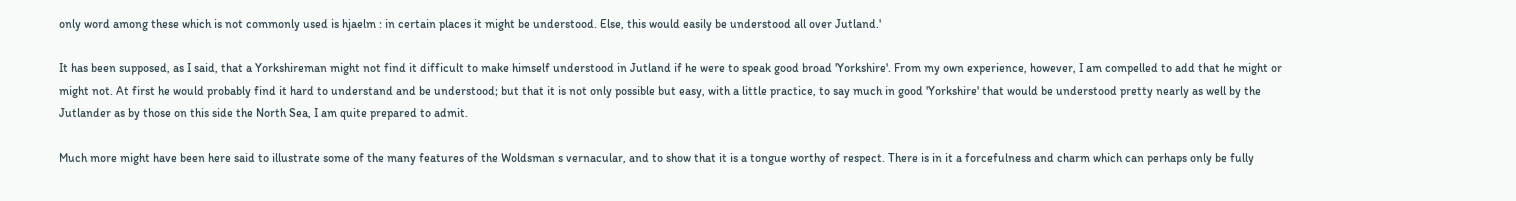only word among these which is not commonly used is hjaelm : in certain places it might be understood. Else, this would easily be understood all over Jutland.'

It has been supposed, as I said, that a Yorkshireman might not find it difficult to make himself understood in Jutland if he were to speak good broad 'Yorkshire'. From my own experience, however, I am compelled to add that he might or might not. At first he would probably find it hard to understand and be understood; but that it is not only possible but easy, with a little practice, to say much in good 'Yorkshire' that would be understood pretty nearly as well by the Jutlander as by those on this side the North Sea, I am quite prepared to admit.

Much more might have been here said to illustrate some of the many features of the Woldsman s vernacular, and to show that it is a tongue worthy of respect. There is in it a forcefulness and charm which can perhaps only be fully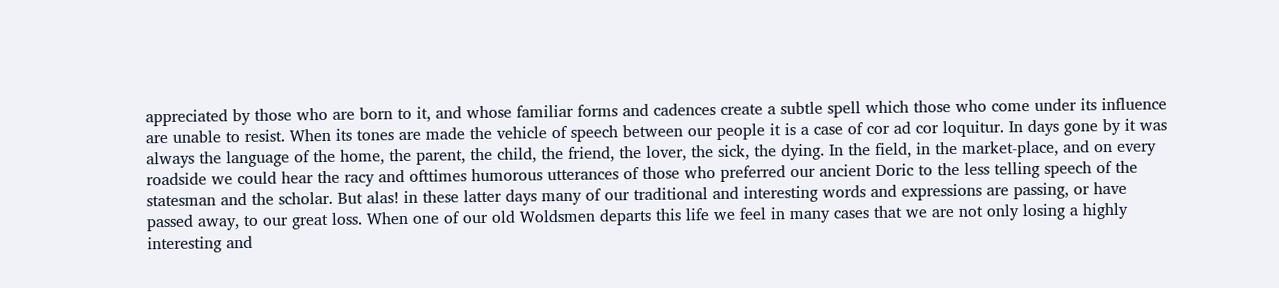appreciated by those who are born to it, and whose familiar forms and cadences create a subtle spell which those who come under its influence are unable to resist. When its tones are made the vehicle of speech between our people it is a case of cor ad cor loquitur. In days gone by it was always the language of the home, the parent, the child, the friend, the lover, the sick, the dying. In the field, in the market-place, and on every roadside we could hear the racy and ofttimes humorous utterances of those who preferred our ancient Doric to the less telling speech of the statesman and the scholar. But alas! in these latter days many of our traditional and interesting words and expressions are passing, or have passed away, to our great loss. When one of our old Woldsmen departs this life we feel in many cases that we are not only losing a highly interesting and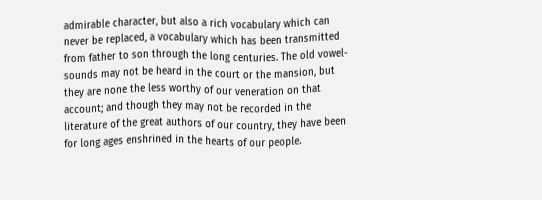admirable character, but also a rich vocabulary which can never be replaced, a vocabulary which has been transmitted from father to son through the long centuries. The old vowel-sounds may not be heard in the court or the mansion, but they are none the less worthy of our veneration on that account; and though they may not be recorded in the literature of the great authors of our country, they have been for long ages enshrined in the hearts of our people.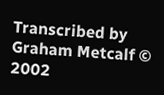Transcribed by Graham Metcalf © 2002